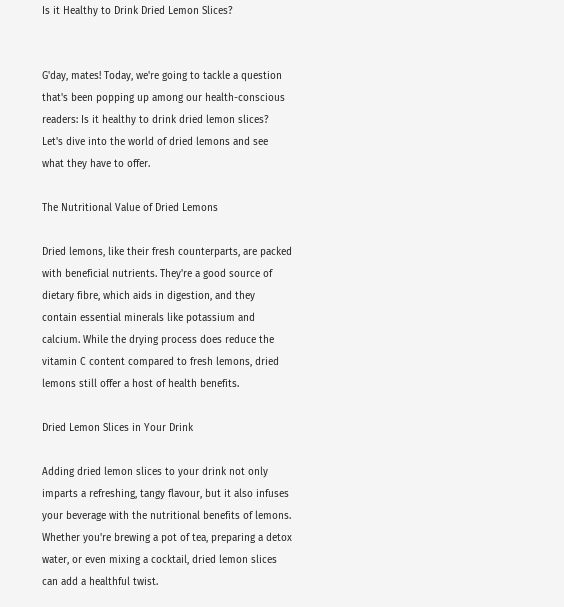Is it Healthy to Drink Dried Lemon Slices?


G'day, mates! Today, we're going to tackle a question that's been popping up among our health-conscious readers: Is it healthy to drink dried lemon slices? Let's dive into the world of dried lemons and see what they have to offer.

The Nutritional Value of Dried Lemons

Dried lemons, like their fresh counterparts, are packed with beneficial nutrients. They're a good source of dietary fibre, which aids in digestion, and they contain essential minerals like potassium and calcium. While the drying process does reduce the vitamin C content compared to fresh lemons, dried lemons still offer a host of health benefits.

Dried Lemon Slices in Your Drink

Adding dried lemon slices to your drink not only imparts a refreshing, tangy flavour, but it also infuses your beverage with the nutritional benefits of lemons. Whether you're brewing a pot of tea, preparing a detox water, or even mixing a cocktail, dried lemon slices can add a healthful twist.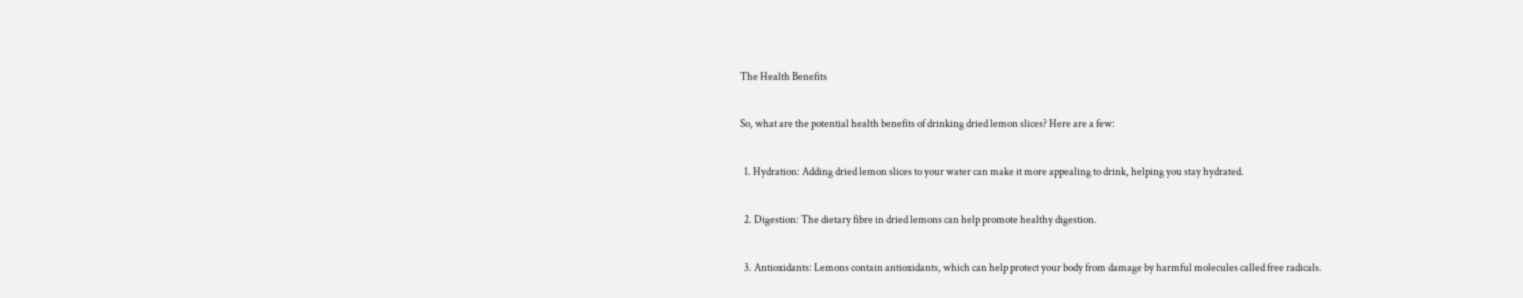The Health Benefits

So, what are the potential health benefits of drinking dried lemon slices? Here are a few:

  1. Hydration: Adding dried lemon slices to your water can make it more appealing to drink, helping you stay hydrated.

  2. Digestion: The dietary fibre in dried lemons can help promote healthy digestion.

  3. Antioxidants: Lemons contain antioxidants, which can help protect your body from damage by harmful molecules called free radicals.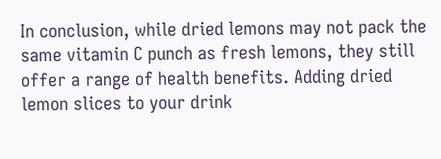In conclusion, while dried lemons may not pack the same vitamin C punch as fresh lemons, they still offer a range of health benefits. Adding dried lemon slices to your drink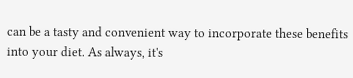can be a tasty and convenient way to incorporate these benefits into your diet. As always, it's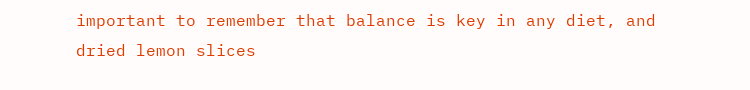important to remember that balance is key in any diet, and dried lemon slices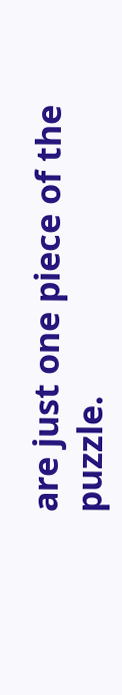are just one piece of the puzzle.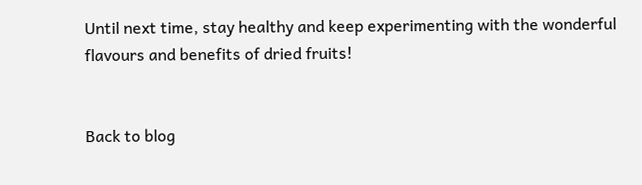Until next time, stay healthy and keep experimenting with the wonderful flavours and benefits of dried fruits!


Back to blog